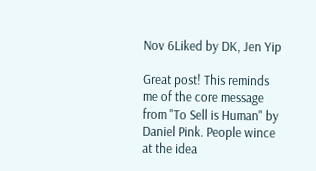Nov 6Liked by DK, Jen Yip

Great post! This reminds me of the core message from "To Sell is Human" by Daniel Pink. People wince at the idea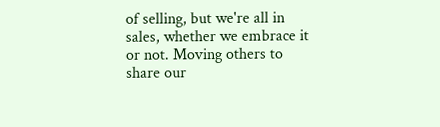of selling, but we're all in sales, whether we embrace it or not. Moving others to share our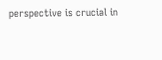perspective is crucial in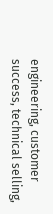engineering, customer success, technical selling,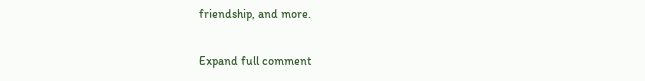friendship, and more.

Expand full comment